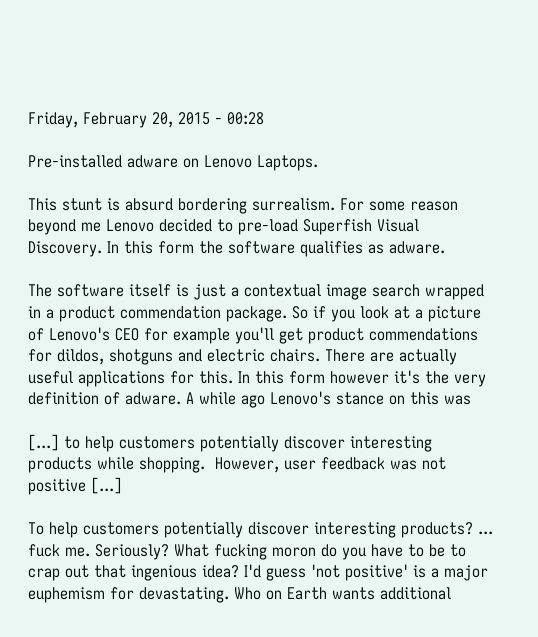Friday, February 20, 2015 - 00:28

Pre-installed adware on Lenovo Laptops.

This stunt is absurd bordering surrealism. For some reason beyond me Lenovo decided to pre-load Superfish Visual Discovery. In this form the software qualifies as adware.

The software itself is just a contextual image search wrapped in a product commendation package. So if you look at a picture of Lenovo's CEO for example you'll get product commendations for dildos, shotguns and electric chairs. There are actually useful applications for this. In this form however it's the very definition of adware. A while ago Lenovo's stance on this was

[...] to help customers potentially discover interesting products while shopping.  However, user feedback was not positive [...]

To help customers potentially discover interesting products? ... fuck me. Seriously? What fucking moron do you have to be to crap out that ingenious idea? I'd guess 'not positive' is a major euphemism for devastating. Who on Earth wants additional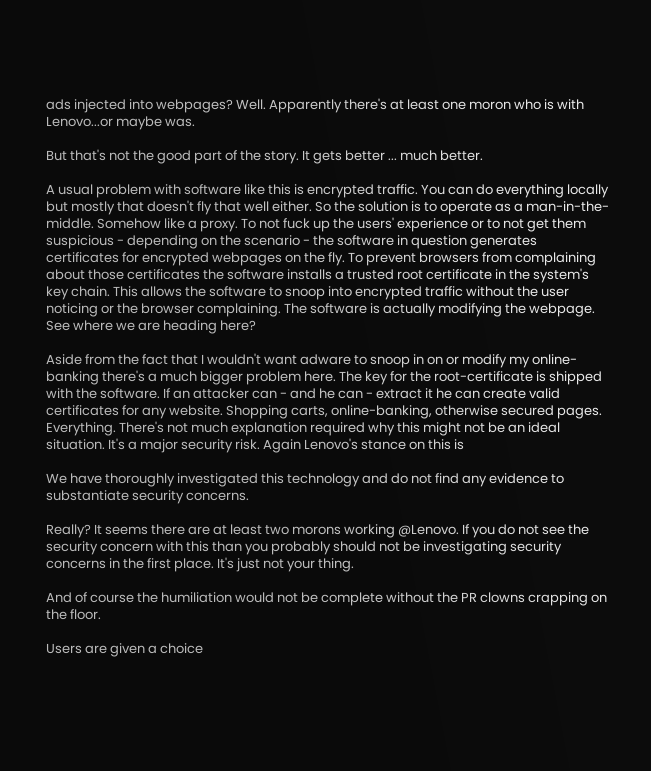ads injected into webpages? Well. Apparently there's at least one moron who is with Lenovo...or maybe was.

But that's not the good part of the story. It gets better ... much better.

A usual problem with software like this is encrypted traffic. You can do everything locally but mostly that doesn't fly that well either. So the solution is to operate as a man-in-the-middle. Somehow like a proxy. To not fuck up the users' experience or to not get them suspicious - depending on the scenario - the software in question generates certificates for encrypted webpages on the fly. To prevent browsers from complaining about those certificates the software installs a trusted root certificate in the system's key chain. This allows the software to snoop into encrypted traffic without the user noticing or the browser complaining. The software is actually modifying the webpage. See where we are heading here?

Aside from the fact that I wouldn't want adware to snoop in on or modify my online-banking there's a much bigger problem here. The key for the root-certificate is shipped with the software. If an attacker can - and he can - extract it he can create valid certificates for any website. Shopping carts, online-banking, otherwise secured pages. Everything. There's not much explanation required why this might not be an ideal situation. It's a major security risk. Again Lenovo's stance on this is

We have thoroughly investigated this technology and do not find any evidence to substantiate security concerns.

Really? It seems there are at least two morons working @Lenovo. If you do not see the security concern with this than you probably should not be investigating security concerns in the first place. It's just not your thing.

And of course the humiliation would not be complete without the PR clowns crapping on the floor.

Users are given a choice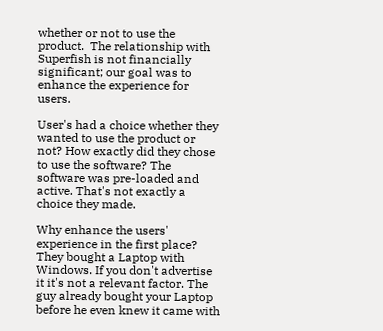whether or not to use the product.  The relationship with Superfish is not financially significant; our goal was to enhance the experience for users.

User's had a choice whether they wanted to use the product or not? How exactly did they chose to use the software? The software was pre-loaded and active. That's not exactly a choice they made.

Why enhance the users' experience in the first place? They bought a Laptop with Windows. If you don't advertise it it's not a relevant factor. The guy already bought your Laptop before he even knew it came with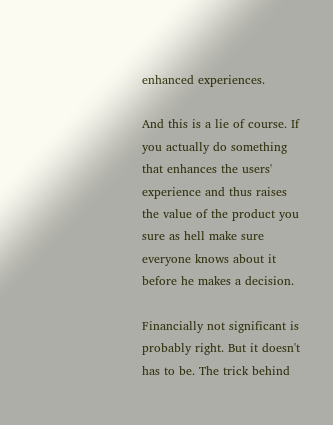enhanced experiences.

And this is a lie of course. If you actually do something that enhances the users' experience and thus raises the value of the product you sure as hell make sure everyone knows about it before he makes a decision.

Financially not significant is probably right. But it doesn't has to be. The trick behind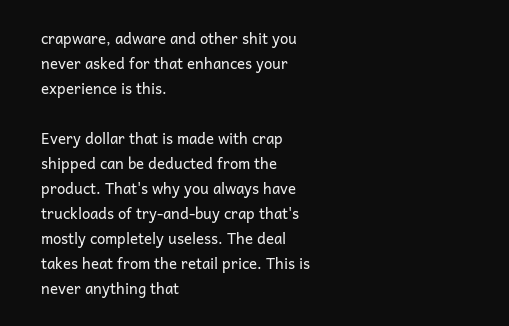crapware, adware and other shit you never asked for that enhances your experience is this.

Every dollar that is made with crap shipped can be deducted from the product. That's why you always have truckloads of try-and-buy crap that's mostly completely useless. The deal takes heat from the retail price. This is never anything that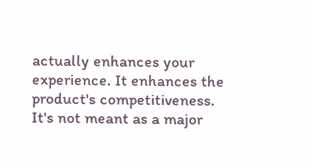actually enhances your experience. It enhances the product's competitiveness. It's not meant as a major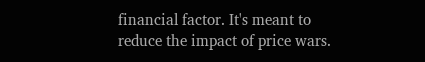financial factor. It's meant to reduce the impact of price wars.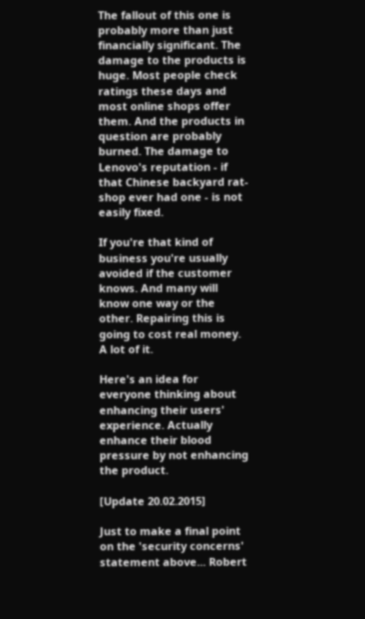The fallout of this one is probably more than just financially significant. The damage to the products is huge. Most people check ratings these days and most online shops offer them. And the products in question are probably burned. The damage to Lenovo's reputation - if that Chinese backyard rat-shop ever had one - is not easily fixed.

If you're that kind of business you're usually avoided if the customer knows. And many will know one way or the other. Repairing this is going to cost real money. A lot of it.

Here's an idea for everyone thinking about enhancing their users' experience. Actually enhance their blood pressure by not enhancing the product.

[Update 20.02.2015]

Just to make a final point on the 'security concerns' statement above... Robert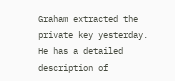Graham extracted the private key yesterday. He has a detailed description of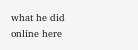what he did online here